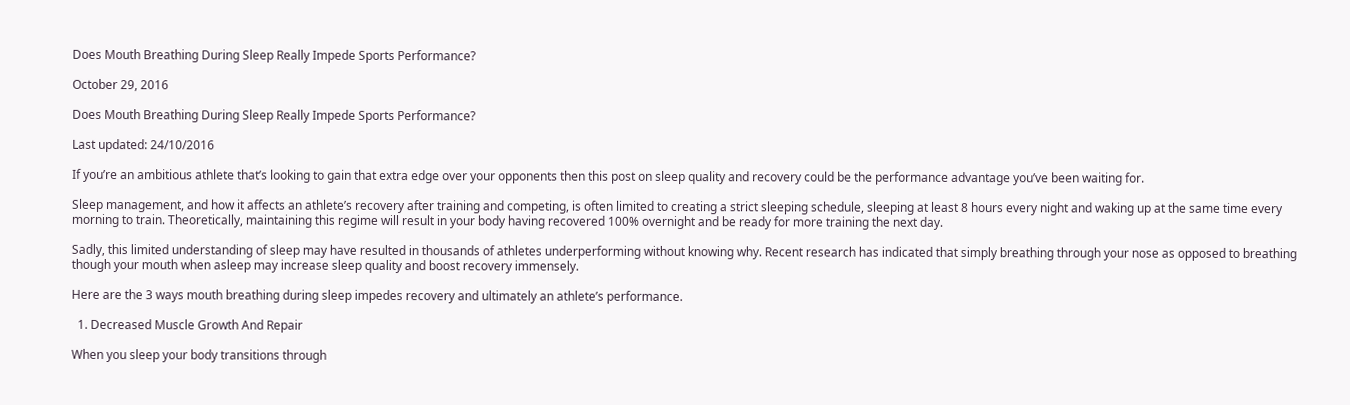Does Mouth Breathing During Sleep Really Impede Sports Performance?

October 29, 2016

Does Mouth Breathing During Sleep Really Impede Sports Performance?

Last updated: 24/10/2016

If you’re an ambitious athlete that’s looking to gain that extra edge over your opponents then this post on sleep quality and recovery could be the performance advantage you’ve been waiting for.

Sleep management, and how it affects an athlete’s recovery after training and competing, is often limited to creating a strict sleeping schedule, sleeping at least 8 hours every night and waking up at the same time every morning to train. Theoretically, maintaining this regime will result in your body having recovered 100% overnight and be ready for more training the next day.

Sadly, this limited understanding of sleep may have resulted in thousands of athletes underperforming without knowing why. Recent research has indicated that simply breathing through your nose as opposed to breathing though your mouth when asleep may increase sleep quality and boost recovery immensely.

Here are the 3 ways mouth breathing during sleep impedes recovery and ultimately an athlete’s performance.

  1. Decreased Muscle Growth And Repair

When you sleep your body transitions through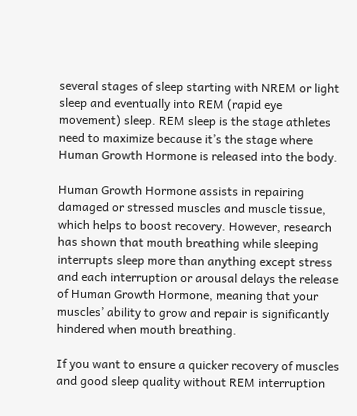several stages of sleep starting with NREM or light sleep and eventually into REM (rapid eye movement) sleep. REM sleep is the stage athletes need to maximize because it’s the stage where Human Growth Hormone is released into the body.

Human Growth Hormone assists in repairing damaged or stressed muscles and muscle tissue, which helps to boost recovery. However, research has shown that mouth breathing while sleeping interrupts sleep more than anything except stress and each interruption or arousal delays the release of Human Growth Hormone, meaning that your muscles’ ability to grow and repair is significantly hindered when mouth breathing.

If you want to ensure a quicker recovery of muscles and good sleep quality without REM interruption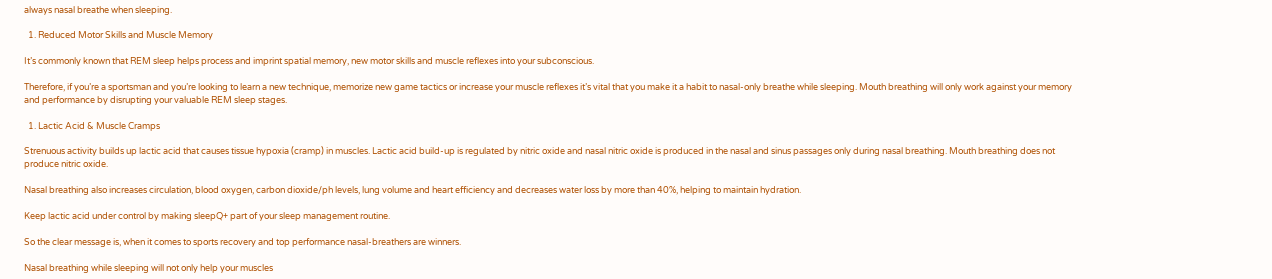always nasal breathe when sleeping.

  1. Reduced Motor Skills and Muscle Memory

It’s commonly known that REM sleep helps process and imprint spatial memory, new motor skills and muscle reflexes into your subconscious.

Therefore, if you’re a sportsman and you’re looking to learn a new technique, memorize new game tactics or increase your muscle reflexes it’s vital that you make it a habit to nasal-only breathe while sleeping. Mouth breathing will only work against your memory and performance by disrupting your valuable REM sleep stages.

  1. Lactic Acid & Muscle Cramps

Strenuous activity builds up lactic acid that causes tissue hypoxia (cramp) in muscles. Lactic acid build-up is regulated by nitric oxide and nasal nitric oxide is produced in the nasal and sinus passages only during nasal breathing. Mouth breathing does not produce nitric oxide.

Nasal breathing also increases circulation, blood oxygen, carbon dioxide/ph levels, lung volume and heart efficiency and decreases water loss by more than 40%, helping to maintain hydration.

Keep lactic acid under control by making sleepQ+ part of your sleep management routine.

So the clear message is, when it comes to sports recovery and top performance nasal-breathers are winners.

Nasal breathing while sleeping will not only help your muscles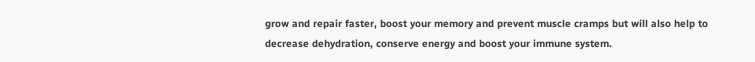grow and repair faster, boost your memory and prevent muscle cramps but will also help to decrease dehydration, conserve energy and boost your immune system.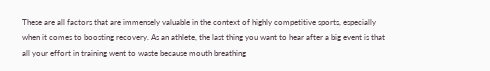These are all factors that are immensely valuable in the context of highly competitive sports, especially when it comes to boosting recovery. As an athlete, the last thing you want to hear after a big event is that all your effort in training went to waste because mouth breathing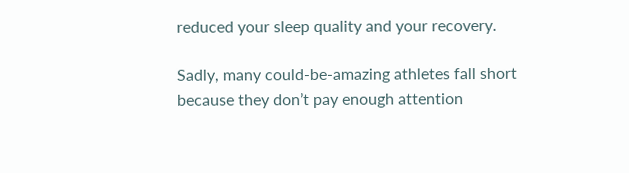reduced your sleep quality and your recovery.

Sadly, many could-be-amazing athletes fall short because they don’t pay enough attention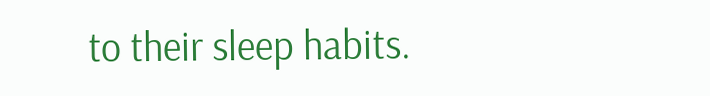to their sleep habits.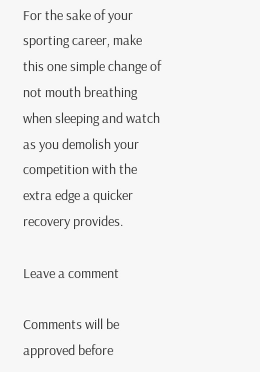For the sake of your sporting career, make this one simple change of not mouth breathing when sleeping and watch as you demolish your competition with the extra edge a quicker recovery provides.

Leave a comment

Comments will be approved before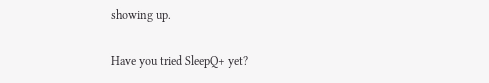showing up.

Have you tried SleepQ+ yet?